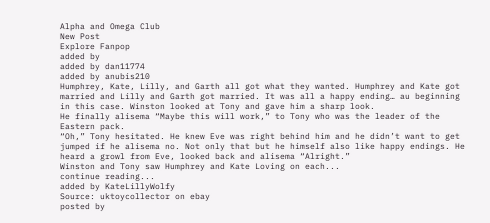Alpha and Omega Club
New Post
Explore Fanpop
added by
added by dan11774
added by anubis210
Humphrey, Kate, Lilly, and Garth all got what they wanted. Humphrey and Kate got married and Lilly and Garth got married. It was all a happy ending… au beginning in this case. Winston looked at Tony and gave him a sharp look.
He finally alisema “Maybe this will work,” to Tony who was the leader of the Eastern pack.
“Oh,” Tony hesitated. He knew Eve was right behind him and he didn’t want to get jumped if he alisema no. Not only that but he himself also like happy endings. He heard a growl from Eve, looked back and alisema “Alright.”
Winston and Tony saw Humphrey and Kate Loving on each...
continue reading...
added by KateLillyWolfy
Source: uktoycollector on ebay
posted by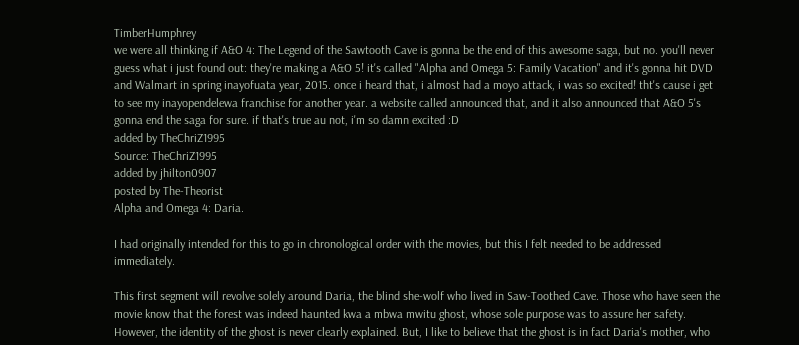TimberHumphrey
we were all thinking if A&O 4: The Legend of the Sawtooth Cave is gonna be the end of this awesome saga, but no. you'll never guess what i just found out: they're making a A&O 5! it's called "Alpha and Omega 5: Family Vacation" and it's gonna hit DVD and Walmart in spring inayofuata year, 2015. once i heard that, i almost had a moyo attack, i was so excited! tht's cause i get to see my inayopendelewa franchise for another year. a website called announced that, and it also announced that A&O 5's gonna end the saga for sure. if that's true au not, i'm so damn excited :D
added by TheChriZ1995
Source: TheChriZ1995
added by jhilton0907
posted by The-Theorist
Alpha and Omega 4: Daria.

I had originally intended for this to go in chronological order with the movies, but this I felt needed to be addressed immediately.

This first segment will revolve solely around Daria, the blind she-wolf who lived in Saw-Toothed Cave. Those who have seen the movie know that the forest was indeed haunted kwa a mbwa mwitu ghost, whose sole purpose was to assure her safety. However, the identity of the ghost is never clearly explained. But, I like to believe that the ghost is in fact Daria's mother, who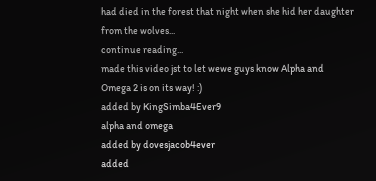had died in the forest that night when she hid her daughter from the wolves...
continue reading...
made this video jst to let wewe guys know Alpha and Omega 2 is on its way! :)
added by KingSimba4Ever9
alpha and omega
added by dovesjacob4ever
added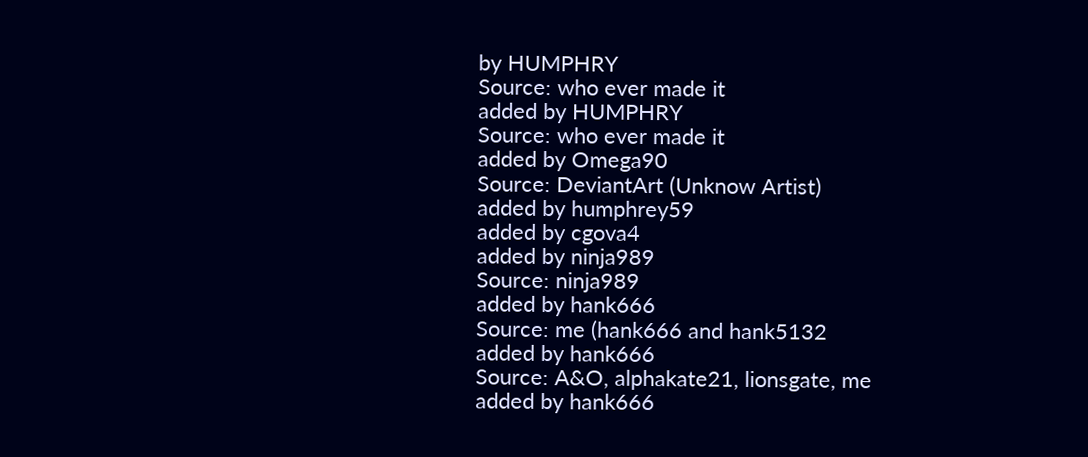by HUMPHRY
Source: who ever made it
added by HUMPHRY
Source: who ever made it
added by Omega90
Source: DeviantArt (Unknow Artist)
added by humphrey59
added by cgova4
added by ninja989
Source: ninja989
added by hank666
Source: me (hank666 and hank5132
added by hank666
Source: A&O, alphakate21, lionsgate, me
added by hank666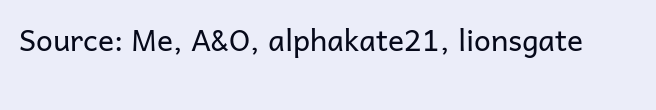Source: Me, A&O, alphakate21, lionsgate